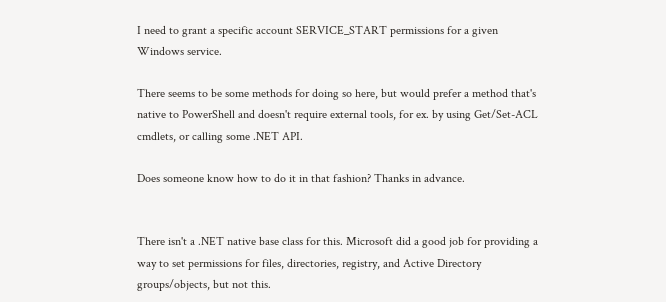I need to grant a specific account SERVICE_START permissions for a given Windows service.

There seems to be some methods for doing so here, but would prefer a method that's native to PowerShell and doesn't require external tools, for ex. by using Get/Set-ACL cmdlets, or calling some .NET API.

Does someone know how to do it in that fashion? Thanks in advance.


There isn't a .NET native base class for this. Microsoft did a good job for providing a way to set permissions for files, directories, registry, and Active Directory groups/objects, but not this.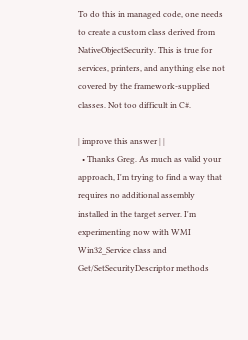To do this in managed code, one needs to create a custom class derived from NativeObjectSecurity. This is true for services, printers, and anything else not covered by the framework-supplied classes. Not too difficult in C#.

| improve this answer | |
  • Thanks Greg. As much as valid your approach, I'm trying to find a way that requires no additional assembly installed in the target server. I'm experimenting now with WMI Win32_Service class and Get/SetSecurityDescriptor methods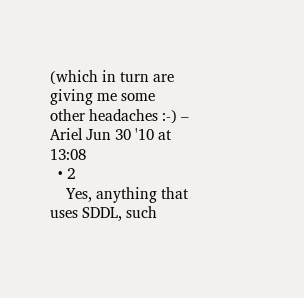(which in turn are giving me some other headaches :-) – Ariel Jun 30 '10 at 13:08
  • 2
    Yes, anything that uses SDDL, such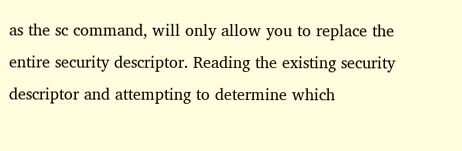as the sc command, will only allow you to replace the entire security descriptor. Reading the existing security descriptor and attempting to determine which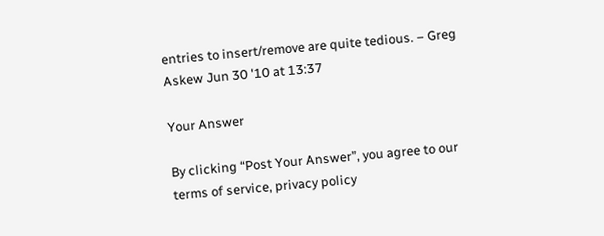entries to insert/remove are quite tedious. – Greg Askew Jun 30 '10 at 13:37

Your Answer

By clicking “Post Your Answer”, you agree to our terms of service, privacy policy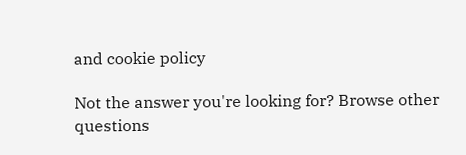and cookie policy

Not the answer you're looking for? Browse other questions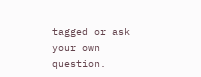tagged or ask your own question.